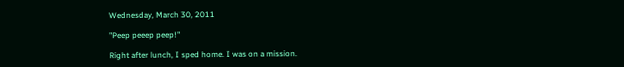Wednesday, March 30, 2011

"Peep peeep peep!"

Right after lunch, I sped home. I was on a mission.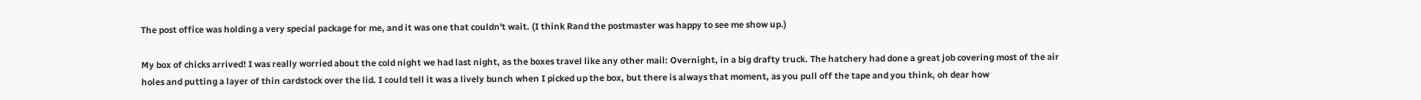The post office was holding a very special package for me, and it was one that couldn't wait. (I think Rand the postmaster was happy to see me show up.)

My box of chicks arrived! I was really worried about the cold night we had last night, as the boxes travel like any other mail: Overnight, in a big drafty truck. The hatchery had done a great job covering most of the air holes and putting a layer of thin cardstock over the lid. I could tell it was a lively bunch when I picked up the box, but there is always that moment, as you pull off the tape and you think, oh dear how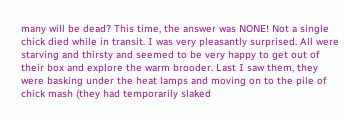many will be dead? This time, the answer was NONE! Not a single chick died while in transit. I was very pleasantly surprised. All were starving and thirsty and seemed to be very happy to get out of their box and explore the warm brooder. Last I saw them, they were basking under the heat lamps and moving on to the pile of chick mash (they had temporarily slaked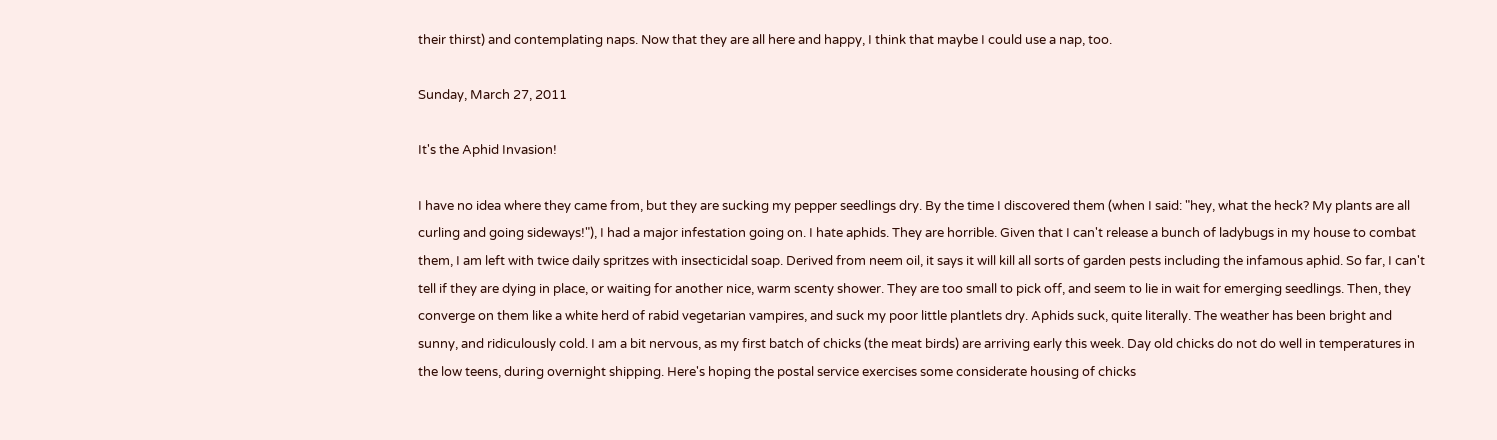their thirst) and contemplating naps. Now that they are all here and happy, I think that maybe I could use a nap, too.

Sunday, March 27, 2011

It's the Aphid Invasion!

I have no idea where they came from, but they are sucking my pepper seedlings dry. By the time I discovered them (when I said: "hey, what the heck? My plants are all curling and going sideways!"), I had a major infestation going on. I hate aphids. They are horrible. Given that I can't release a bunch of ladybugs in my house to combat them, I am left with twice daily spritzes with insecticidal soap. Derived from neem oil, it says it will kill all sorts of garden pests including the infamous aphid. So far, I can't tell if they are dying in place, or waiting for another nice, warm scenty shower. They are too small to pick off, and seem to lie in wait for emerging seedlings. Then, they converge on them like a white herd of rabid vegetarian vampires, and suck my poor little plantlets dry. Aphids suck, quite literally. The weather has been bright and sunny, and ridiculously cold. I am a bit nervous, as my first batch of chicks (the meat birds) are arriving early this week. Day old chicks do not do well in temperatures in the low teens, during overnight shipping. Here's hoping the postal service exercises some considerate housing of chicks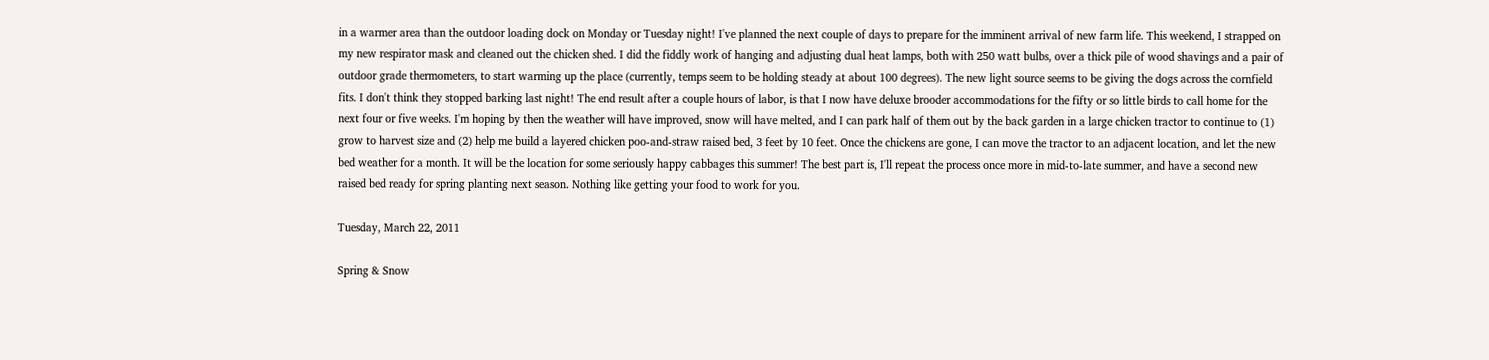in a warmer area than the outdoor loading dock on Monday or Tuesday night! I've planned the next couple of days to prepare for the imminent arrival of new farm life. This weekend, I strapped on my new respirator mask and cleaned out the chicken shed. I did the fiddly work of hanging and adjusting dual heat lamps, both with 250 watt bulbs, over a thick pile of wood shavings and a pair of outdoor grade thermometers, to start warming up the place (currently, temps seem to be holding steady at about 100 degrees). The new light source seems to be giving the dogs across the cornfield fits. I don't think they stopped barking last night! The end result after a couple hours of labor, is that I now have deluxe brooder accommodations for the fifty or so little birds to call home for the next four or five weeks. I'm hoping by then the weather will have improved, snow will have melted, and I can park half of them out by the back garden in a large chicken tractor to continue to (1) grow to harvest size and (2) help me build a layered chicken poo-and-straw raised bed, 3 feet by 10 feet. Once the chickens are gone, I can move the tractor to an adjacent location, and let the new bed weather for a month. It will be the location for some seriously happy cabbages this summer! The best part is, I'll repeat the process once more in mid-to-late summer, and have a second new raised bed ready for spring planting next season. Nothing like getting your food to work for you.

Tuesday, March 22, 2011

Spring & Snow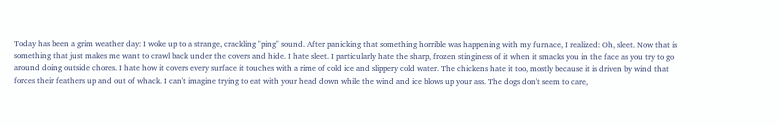Today has been a grim weather day: I woke up to a strange, crackling "ping" sound. After panicking that something horrible was happening with my furnace, I realized: Oh, sleet. Now that is something that just makes me want to crawl back under the covers and hide. I hate sleet. I particularly hate the sharp, frozen stinginess of it when it smacks you in the face as you try to go around doing outside chores. I hate how it covers every surface it touches with a rime of cold ice and slippery cold water. The chickens hate it too, mostly because it is driven by wind that forces their feathers up and out of whack. I can't imagine trying to eat with your head down while the wind and ice blows up your ass. The dogs don't seem to care,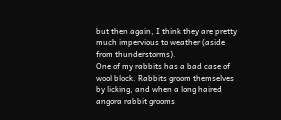but then again, I think they are pretty much impervious to weather (aside from thunderstorms).
One of my rabbits has a bad case of wool block. Rabbits groom themselves by licking, and when a long haired angora rabbit grooms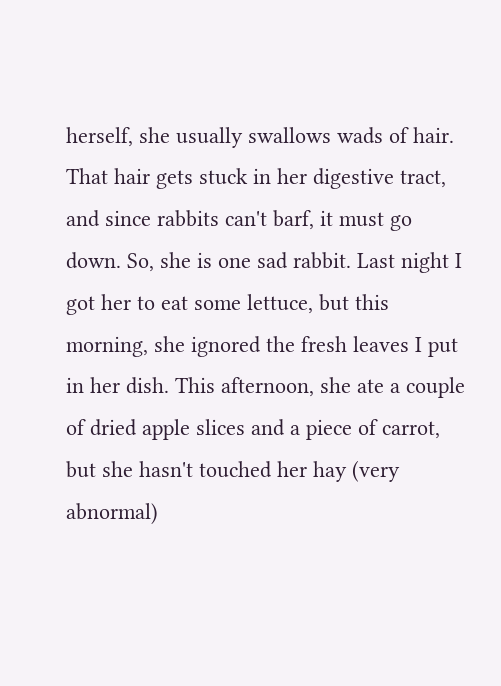herself, she usually swallows wads of hair. That hair gets stuck in her digestive tract, and since rabbits can't barf, it must go down. So, she is one sad rabbit. Last night I got her to eat some lettuce, but this morning, she ignored the fresh leaves I put in her dish. This afternoon, she ate a couple of dried apple slices and a piece of carrot, but she hasn't touched her hay (very abnormal)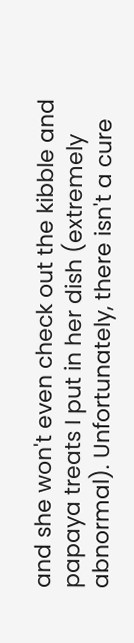and she won't even check out the kibble and papaya treats I put in her dish (extremely abnormal). Unfortunately, there isn't a cure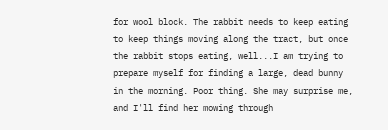for wool block. The rabbit needs to keep eating to keep things moving along the tract, but once the rabbit stops eating, well...I am trying to prepare myself for finding a large, dead bunny in the morning. Poor thing. She may surprise me, and I'll find her mowing through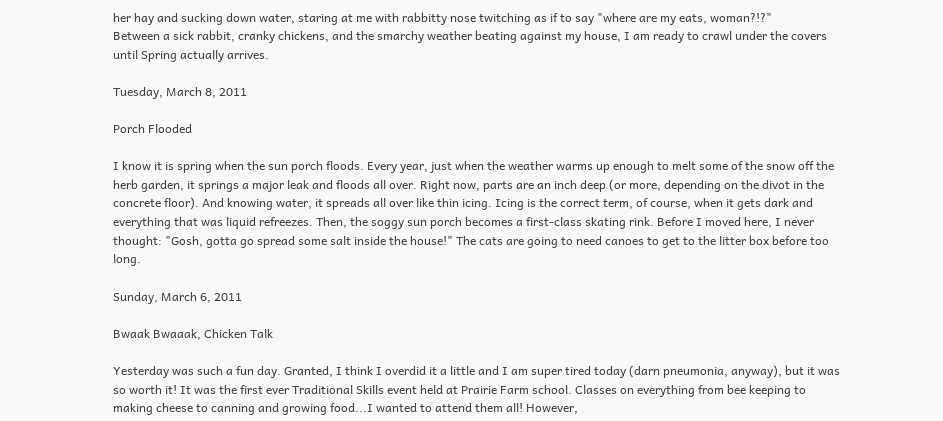her hay and sucking down water, staring at me with rabbitty nose twitching as if to say "where are my eats, woman?!?"
Between a sick rabbit, cranky chickens, and the smarchy weather beating against my house, I am ready to crawl under the covers until Spring actually arrives.

Tuesday, March 8, 2011

Porch Flooded

I know it is spring when the sun porch floods. Every year, just when the weather warms up enough to melt some of the snow off the herb garden, it springs a major leak and floods all over. Right now, parts are an inch deep (or more, depending on the divot in the concrete floor). And knowing water, it spreads all over like thin icing. Icing is the correct term, of course, when it gets dark and everything that was liquid refreezes. Then, the soggy sun porch becomes a first-class skating rink. Before I moved here, I never thought: "Gosh, gotta go spread some salt inside the house!" The cats are going to need canoes to get to the litter box before too long.

Sunday, March 6, 2011

Bwaak Bwaaak, Chicken Talk

Yesterday was such a fun day. Granted, I think I overdid it a little and I am super tired today (darn pneumonia, anyway), but it was so worth it! It was the first ever Traditional Skills event held at Prairie Farm school. Classes on everything from bee keeping to making cheese to canning and growing food...I wanted to attend them all! However,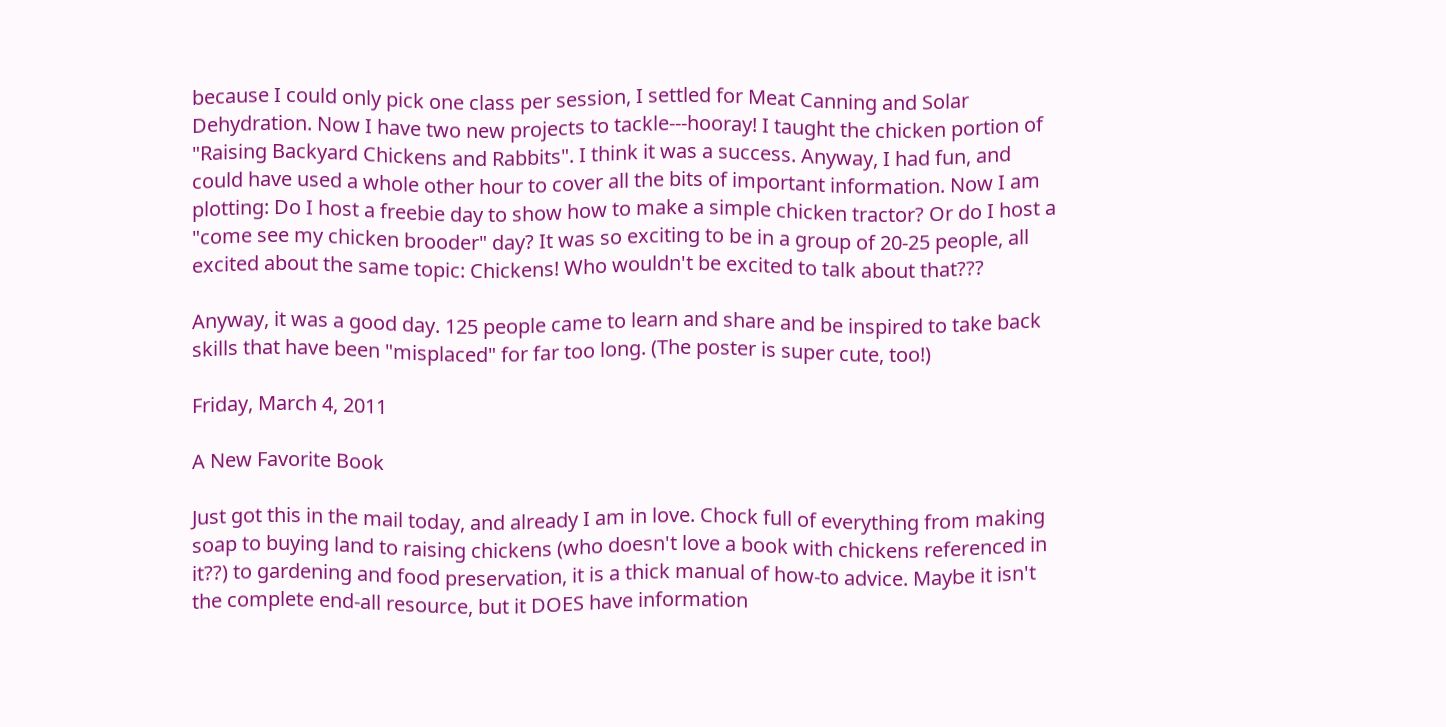because I could only pick one class per session, I settled for Meat Canning and Solar Dehydration. Now I have two new projects to tackle---hooray! I taught the chicken portion of "Raising Backyard Chickens and Rabbits". I think it was a success. Anyway, I had fun, and could have used a whole other hour to cover all the bits of important information. Now I am plotting: Do I host a freebie day to show how to make a simple chicken tractor? Or do I host a "come see my chicken brooder" day? It was so exciting to be in a group of 20-25 people, all excited about the same topic: Chickens! Who wouldn't be excited to talk about that???

Anyway, it was a good day. 125 people came to learn and share and be inspired to take back skills that have been "misplaced" for far too long. (The poster is super cute, too!)

Friday, March 4, 2011

A New Favorite Book

Just got this in the mail today, and already I am in love. Chock full of everything from making soap to buying land to raising chickens (who doesn't love a book with chickens referenced in it??) to gardening and food preservation, it is a thick manual of how-to advice. Maybe it isn't the complete end-all resource, but it DOES have information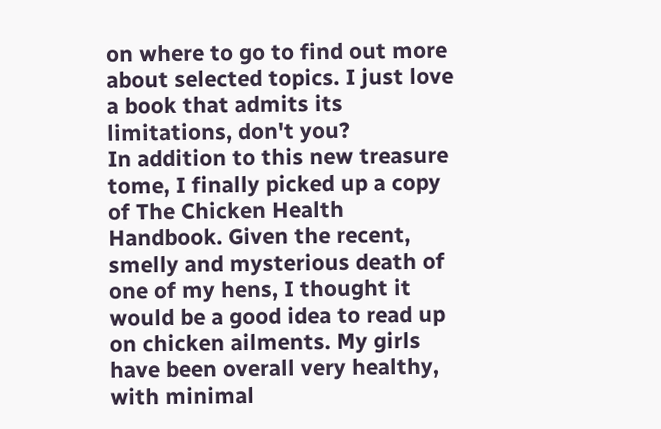on where to go to find out more about selected topics. I just love a book that admits its limitations, don't you?
In addition to this new treasure tome, I finally picked up a copy of The Chicken Health Handbook. Given the recent, smelly and mysterious death of one of my hens, I thought it would be a good idea to read up on chicken ailments. My girls have been overall very healthy, with minimal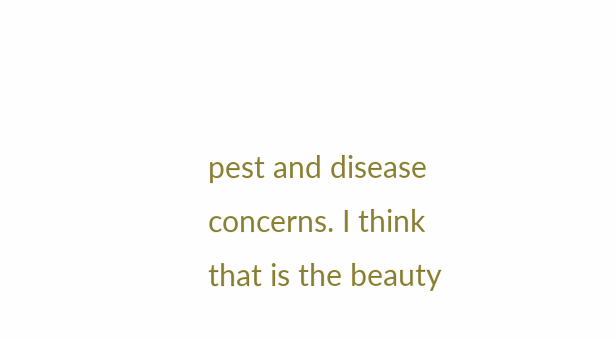pest and disease concerns. I think that is the beauty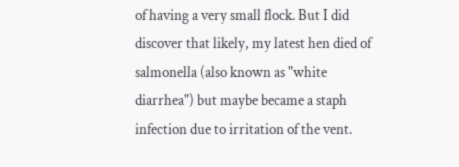of having a very small flock. But I did discover that likely, my latest hen died of salmonella (also known as "white diarrhea") but maybe became a staph infection due to irritation of the vent.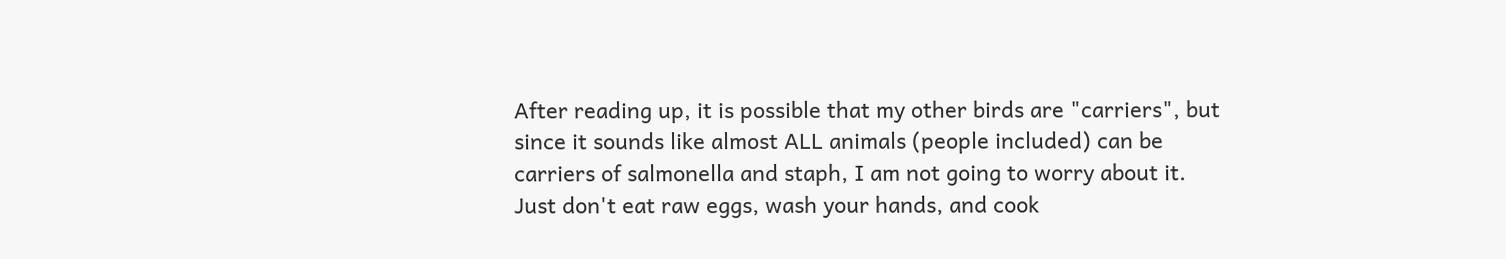After reading up, it is possible that my other birds are "carriers", but since it sounds like almost ALL animals (people included) can be carriers of salmonella and staph, I am not going to worry about it. Just don't eat raw eggs, wash your hands, and cook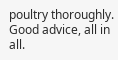poultry thoroughly. Good advice, all in all.